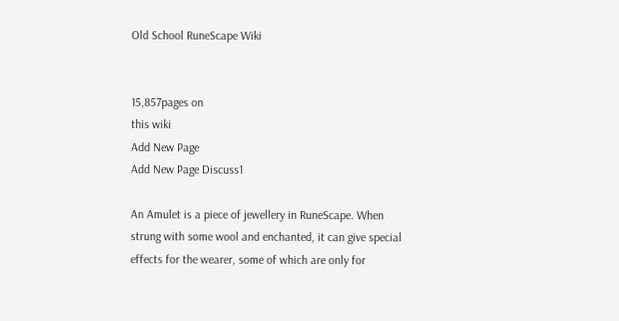Old School RuneScape Wiki


15,857pages on
this wiki
Add New Page
Add New Page Discuss1

An Amulet is a piece of jewellery in RuneScape. When strung with some wool and enchanted, it can give special effects for the wearer, some of which are only for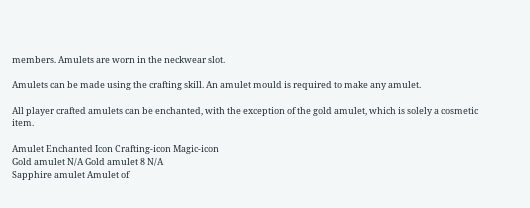members. Amulets are worn in the neckwear slot.

Amulets can be made using the crafting skill. An amulet mould is required to make any amulet.

All player crafted amulets can be enchanted, with the exception of the gold amulet, which is solely a cosmetic item.

Amulet Enchanted Icon Crafting-icon Magic-icon
Gold amulet N/A Gold amulet 8 N/A
Sapphire amulet Amulet of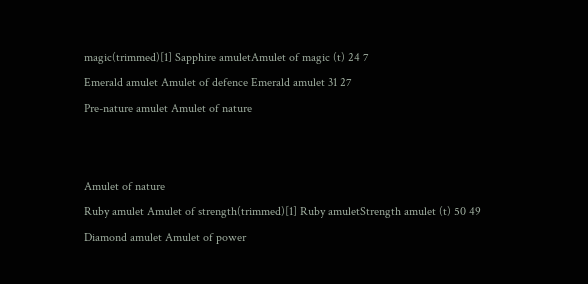magic(trimmed)[1] Sapphire amuletAmulet of magic (t) 24 7
Emerald amulet Amulet of defence Emerald amulet 31 27
Pre-nature amulet Amulet of nature


Amulet of nature
Ruby amulet Amulet of strength(trimmed)[1] Ruby amuletStrength amulet (t) 50 49
Diamond amulet Amulet of power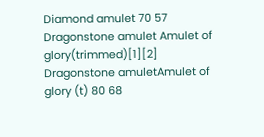Diamond amulet 70 57
Dragonstone amulet Amulet of glory(trimmed)[1][2] Dragonstone amuletAmulet of glory (t) 80 68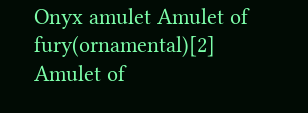Onyx amulet Amulet of fury(ornamental)[2] Amulet of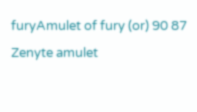furyAmulet of fury (or) 90 87
Zenyte amulet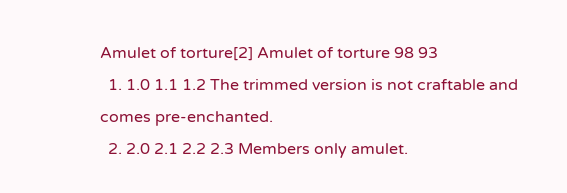Amulet of torture[2] Amulet of torture 98 93
  1. 1.0 1.1 1.2 The trimmed version is not craftable and comes pre-enchanted.
  2. 2.0 2.1 2.2 2.3 Members only amulet.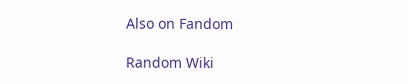Also on Fandom

Random Wiki